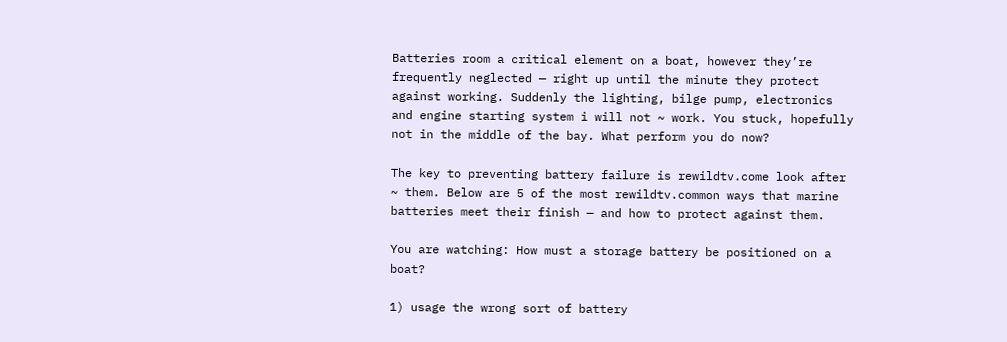Batteries room a critical element on a boat, however they’re frequently neglected — right up until the minute they protect against working. Suddenly the lighting, bilge pump, electronics and engine starting system i will not ~ work. You stuck, hopefully not in the middle of the bay. What perform you do now?

The key to preventing battery failure is rewildtv.come look after ~ them. Below are 5 of the most rewildtv.common ways that marine batteries meet their finish — and how to protect against them.

You are watching: How must a storage battery be positioned on a boat?

1) usage the wrong sort of battery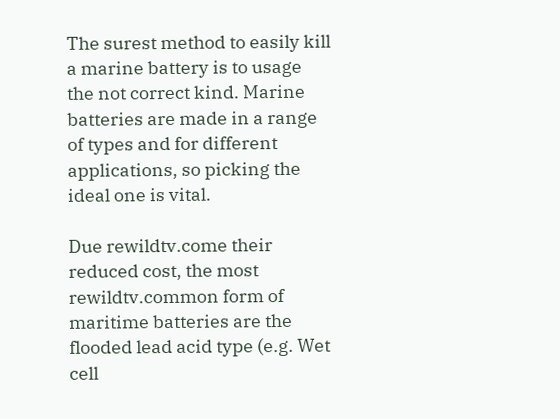The surest method to easily kill a marine battery is to usage the not correct kind. Marine batteries are made in a range of types and for different applications, so picking the ideal one is vital.

Due rewildtv.come their reduced cost, the most rewildtv.common form of maritime batteries are the flooded lead acid type (e.g. Wet cell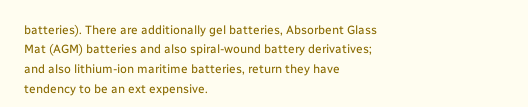batteries). There are additionally gel batteries, Absorbent Glass Mat (AGM) batteries and also spiral-wound battery derivatives; and also lithium-ion maritime batteries, return they have tendency to be an ext expensive.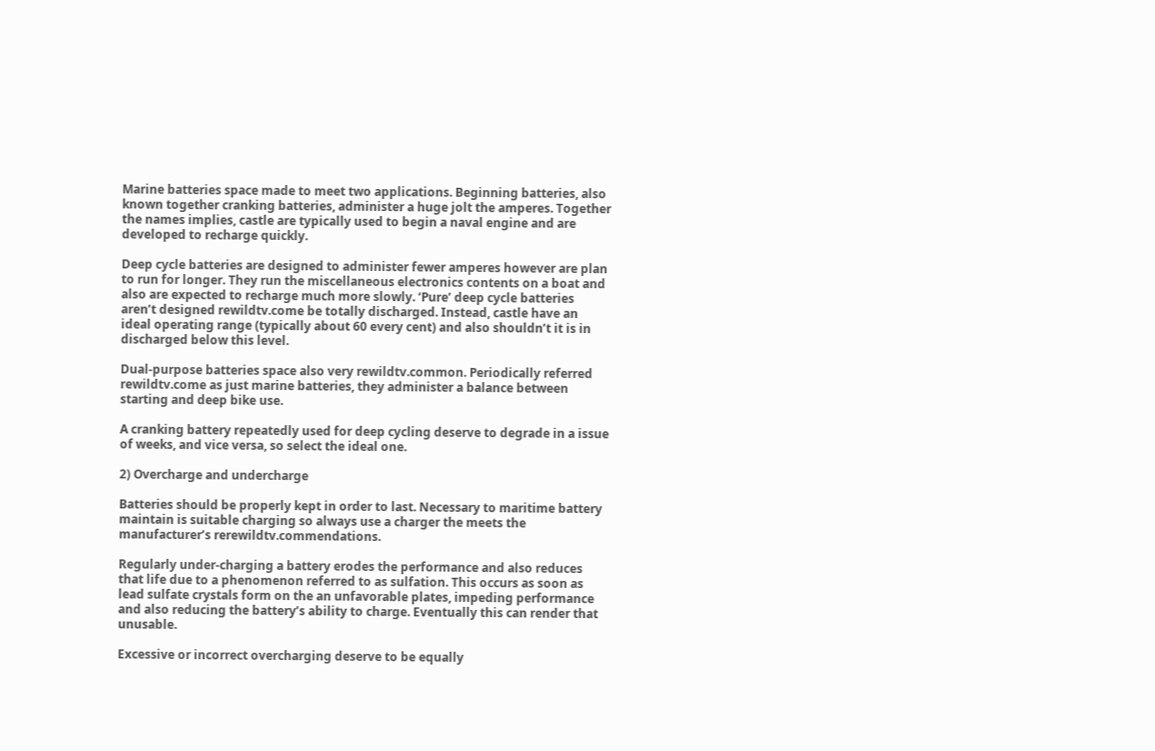Marine batteries space made to meet two applications. Beginning batteries, also known together cranking batteries, administer a huge jolt the amperes. Together the names implies, castle are typically used to begin a naval engine and are developed to recharge quickly.

Deep cycle batteries are designed to administer fewer amperes however are plan to run for longer. They run the miscellaneous electronics contents on a boat and also are expected to recharge much more slowly. ‘Pure’ deep cycle batteries aren’t designed rewildtv.come be totally discharged. Instead, castle have an ideal operating range (typically about 60 every cent) and also shouldn’t it is in discharged below this level.

Dual-purpose batteries space also very rewildtv.common. Periodically referred rewildtv.come as just marine batteries, they administer a balance between starting and deep bike use.

A cranking battery repeatedly used for deep cycling deserve to degrade in a issue of weeks, and vice versa, so select the ideal one.

2) Overcharge and undercharge

Batteries should be properly kept in order to last. Necessary to maritime battery maintain is suitable charging so always use a charger the meets the manufacturer’s rerewildtv.commendations.

Regularly under-charging a battery erodes the performance and also reduces that life due to a phenomenon referred to as sulfation. This occurs as soon as lead sulfate crystals form on the an unfavorable plates, impeding performance and also reducing the battery’s ability to charge. Eventually this can render that unusable.

Excessive or incorrect overcharging deserve to be equally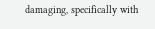damaging, specifically with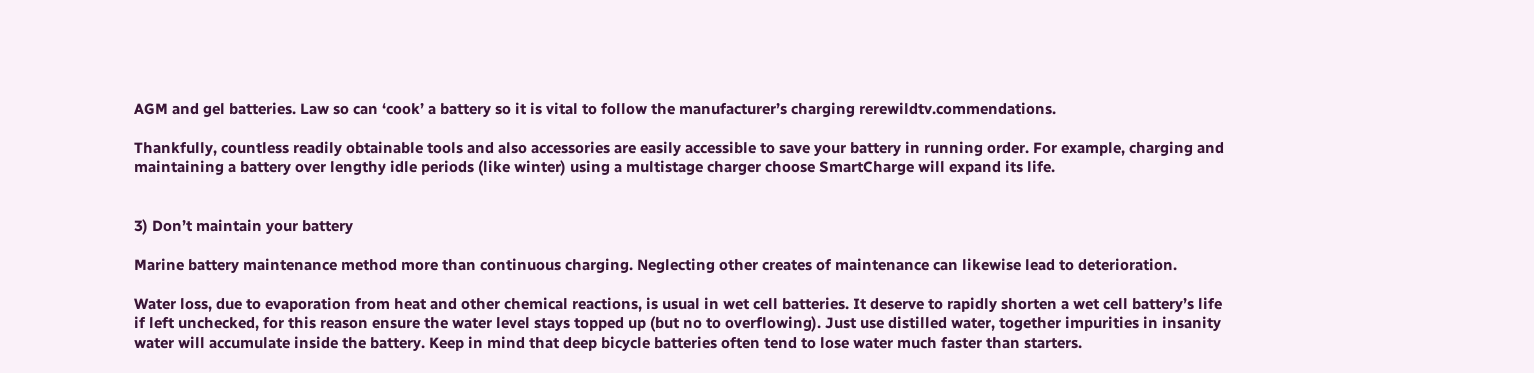AGM and gel batteries. Law so can ‘cook’ a battery so it is vital to follow the manufacturer’s charging rerewildtv.commendations.

Thankfully, countless readily obtainable tools and also accessories are easily accessible to save your battery in running order. For example, charging and maintaining a battery over lengthy idle periods (like winter) using a multistage charger choose SmartCharge will expand its life.


3) Don’t maintain your battery

Marine battery maintenance method more than continuous charging. Neglecting other creates of maintenance can likewise lead to deterioration.

Water loss, due to evaporation from heat and other chemical reactions, is usual in wet cell batteries. It deserve to rapidly shorten a wet cell battery’s life if left unchecked, for this reason ensure the water level stays topped up (but no to overflowing). Just use distilled water, together impurities in insanity water will accumulate inside the battery. Keep in mind that deep bicycle batteries often tend to lose water much faster than starters.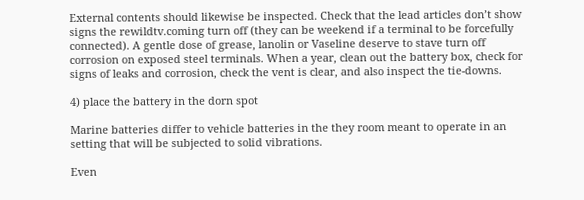External contents should likewise be inspected. Check that the lead articles don’t show signs the rewildtv.coming turn off (they can be weekend if a terminal to be forcefully connected). A gentle dose of grease, lanolin or Vaseline deserve to stave turn off corrosion on exposed steel terminals. When a year, clean out the battery box, check for signs of leaks and corrosion, check the vent is clear, and also inspect the tie-downs.

4) place the battery in the dorn spot

Marine batteries differ to vehicle batteries in the they room meant to operate in an setting that will be subjected to solid vibrations.

Even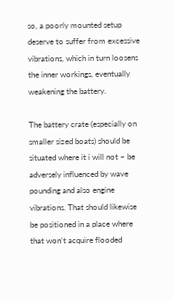so, a poorly mounted setup deserve to suffer from excessive vibrations, which in turn loosens the inner workings, eventually weakening the battery.

The battery crate (especially on smaller sized boats) should be situated where it i will not ~ be adversely influenced by wave pounding and also engine vibrations. That should likewise be positioned in a place where that won’t acquire flooded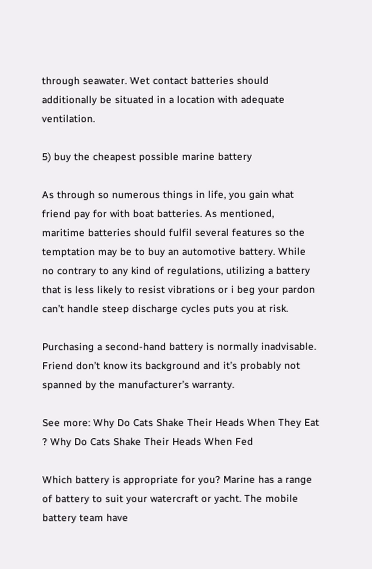through seawater. Wet contact batteries should additionally be situated in a location with adequate ventilation.

5) buy the cheapest possible marine battery

As through so numerous things in life, you gain what friend pay for with boat batteries. As mentioned, maritime batteries should fulfil several features so the temptation may be to buy an automotive battery. While no contrary to any kind of regulations, utilizing a battery that is less likely to resist vibrations or i beg your pardon can’t handle steep discharge cycles puts you at risk.

Purchasing a second-hand battery is normally inadvisable. Friend don’t know its background and it’s probably not spanned by the manufacturer’s warranty.

See more: Why Do Cats Shake Their Heads When They Eat ? Why Do Cats Shake Their Heads When Fed

Which battery is appropriate for you? Marine has a range of battery to suit your watercraft or yacht. The mobile battery team have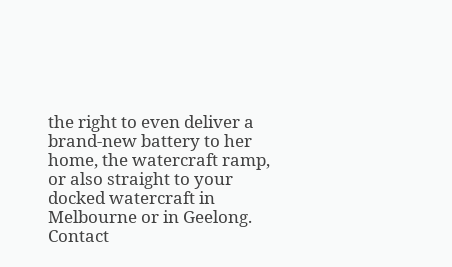the right to even deliver a brand-new battery to her home, the watercraft ramp, or also straight to your docked watercraft in Melbourne or in Geelong. Contact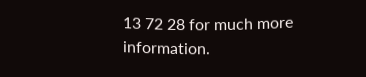13 72 28 for much more information.